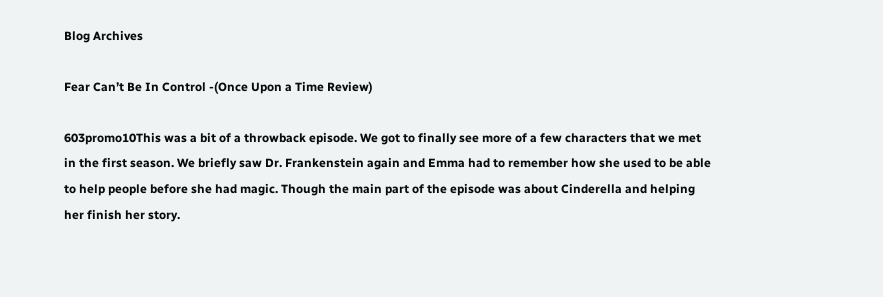Blog Archives

Fear Can’t Be In Control -(Once Upon a Time Review)

603promo10This was a bit of a throwback episode. We got to finally see more of a few characters that we met in the first season. We briefly saw Dr. Frankenstein again and Emma had to remember how she used to be able to help people before she had magic. Though the main part of the episode was about Cinderella and helping her finish her story.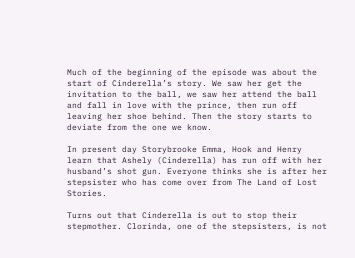Much of the beginning of the episode was about the start of Cinderella’s story. We saw her get the invitation to the ball, we saw her attend the ball and fall in love with the prince, then run off leaving her shoe behind. Then the story starts to deviate from the one we know.

In present day Storybrooke Emma, Hook and Henry learn that Ashely (Cinderella) has run off with her husband’s shot gun. Everyone thinks she is after her stepsister who has come over from The Land of Lost Stories.

Turns out that Cinderella is out to stop their stepmother. Clorinda, one of the stepsisters, is not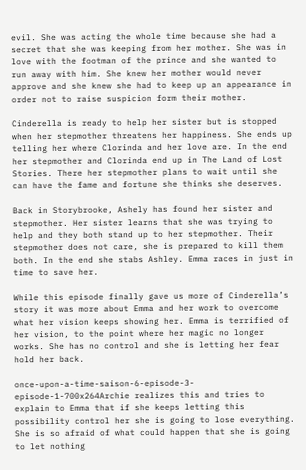evil. She was acting the whole time because she had a secret that she was keeping from her mother. She was in love with the footman of the prince and she wanted to run away with him. She knew her mother would never approve and she knew she had to keep up an appearance in order not to raise suspicion form their mother.

Cinderella is ready to help her sister but is stopped when her stepmother threatens her happiness. She ends up telling her where Clorinda and her love are. In the end her stepmother and Clorinda end up in The Land of Lost Stories. There her stepmother plans to wait until she can have the fame and fortune she thinks she deserves.

Back in Storybrooke, Ashely has found her sister and stepmother. Her sister learns that she was trying to help and they both stand up to her stepmother. Their stepmother does not care, she is prepared to kill them both. In the end she stabs Ashley. Emma races in just in time to save her.

While this episode finally gave us more of Cinderella’s story it was more about Emma and her work to overcome what her vision keeps showing her. Emma is terrified of her vision, to the point where her magic no longer works. She has no control and she is letting her fear hold her back.

once-upon-a-time-saison-6-episode-3-episode-1-700x264Archie realizes this and tries to explain to Emma that if she keeps letting this possibility control her she is going to lose everything. She is so afraid of what could happen that she is going to let nothing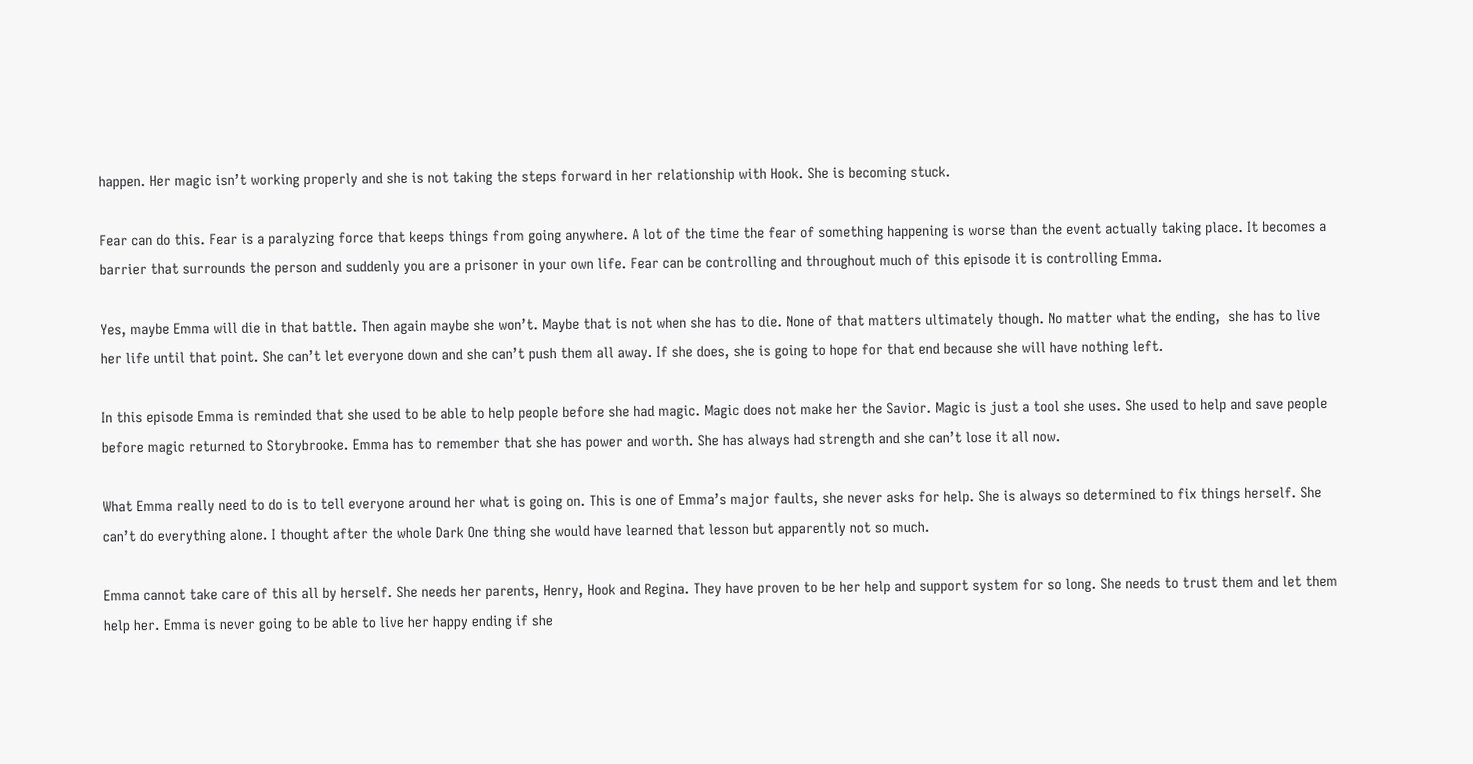happen. Her magic isn’t working properly and she is not taking the steps forward in her relationship with Hook. She is becoming stuck.

Fear can do this. Fear is a paralyzing force that keeps things from going anywhere. A lot of the time the fear of something happening is worse than the event actually taking place. It becomes a barrier that surrounds the person and suddenly you are a prisoner in your own life. Fear can be controlling and throughout much of this episode it is controlling Emma.

Yes, maybe Emma will die in that battle. Then again maybe she won’t. Maybe that is not when she has to die. None of that matters ultimately though. No matter what the ending,  she has to live her life until that point. She can’t let everyone down and she can’t push them all away. If she does, she is going to hope for that end because she will have nothing left.

In this episode Emma is reminded that she used to be able to help people before she had magic. Magic does not make her the Savior. Magic is just a tool she uses. She used to help and save people before magic returned to Storybrooke. Emma has to remember that she has power and worth. She has always had strength and she can’t lose it all now.

What Emma really need to do is to tell everyone around her what is going on. This is one of Emma’s major faults, she never asks for help. She is always so determined to fix things herself. She can’t do everything alone. I thought after the whole Dark One thing she would have learned that lesson but apparently not so much.

Emma cannot take care of this all by herself. She needs her parents, Henry, Hook and Regina. They have proven to be her help and support system for so long. She needs to trust them and let them help her. Emma is never going to be able to live her happy ending if she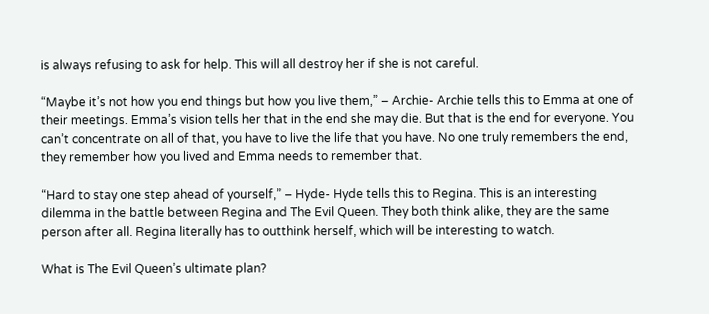is always refusing to ask for help. This will all destroy her if she is not careful.

“Maybe it’s not how you end things but how you live them,” – Archie- Archie tells this to Emma at one of their meetings. Emma’s vision tells her that in the end she may die. But that is the end for everyone. You can’t concentrate on all of that, you have to live the life that you have. No one truly remembers the end, they remember how you lived and Emma needs to remember that.

“Hard to stay one step ahead of yourself,” – Hyde- Hyde tells this to Regina. This is an interesting dilemma in the battle between Regina and The Evil Queen. They both think alike, they are the same person after all. Regina literally has to outthink herself, which will be interesting to watch.

What is The Evil Queen’s ultimate plan?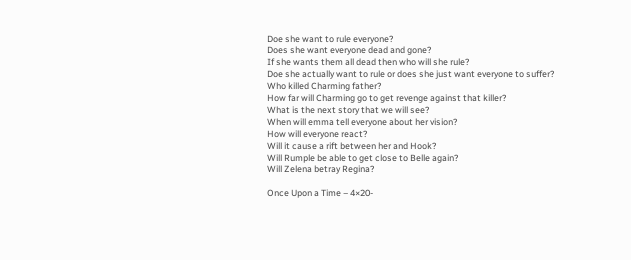Doe she want to rule everyone?
Does she want everyone dead and gone?
If she wants them all dead then who will she rule?
Doe she actually want to rule or does she just want everyone to suffer?
Who killed Charming father?
How far will Charming go to get revenge against that killer?
What is the next story that we will see?
When will emma tell everyone about her vision?
How will everyone react?
Will it cause a rift between her and Hook?
Will Rumple be able to get close to Belle again?
Will Zelena betray Regina?

Once Upon a Time – 4×20-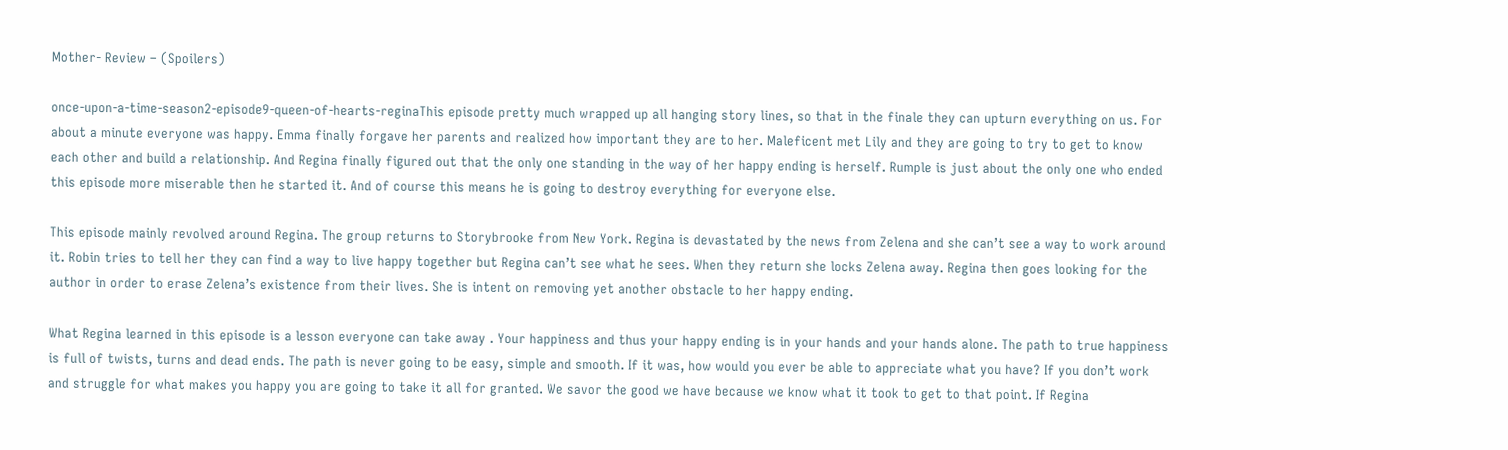Mother- Review – (Spoilers)

once-upon-a-time-season2-episode9-queen-of-hearts-reginaThis episode pretty much wrapped up all hanging story lines, so that in the finale they can upturn everything on us. For about a minute everyone was happy. Emma finally forgave her parents and realized how important they are to her. Maleficent met Lily and they are going to try to get to know each other and build a relationship. And Regina finally figured out that the only one standing in the way of her happy ending is herself. Rumple is just about the only one who ended this episode more miserable then he started it. And of course this means he is going to destroy everything for everyone else.

This episode mainly revolved around Regina. The group returns to Storybrooke from New York. Regina is devastated by the news from Zelena and she can’t see a way to work around it. Robin tries to tell her they can find a way to live happy together but Regina can’t see what he sees. When they return she locks Zelena away. Regina then goes looking for the author in order to erase Zelena’s existence from their lives. She is intent on removing yet another obstacle to her happy ending.

What Regina learned in this episode is a lesson everyone can take away . Your happiness and thus your happy ending is in your hands and your hands alone. The path to true happiness is full of twists, turns and dead ends. The path is never going to be easy, simple and smooth. If it was, how would you ever be able to appreciate what you have? If you don’t work and struggle for what makes you happy you are going to take it all for granted. We savor the good we have because we know what it took to get to that point. If Regina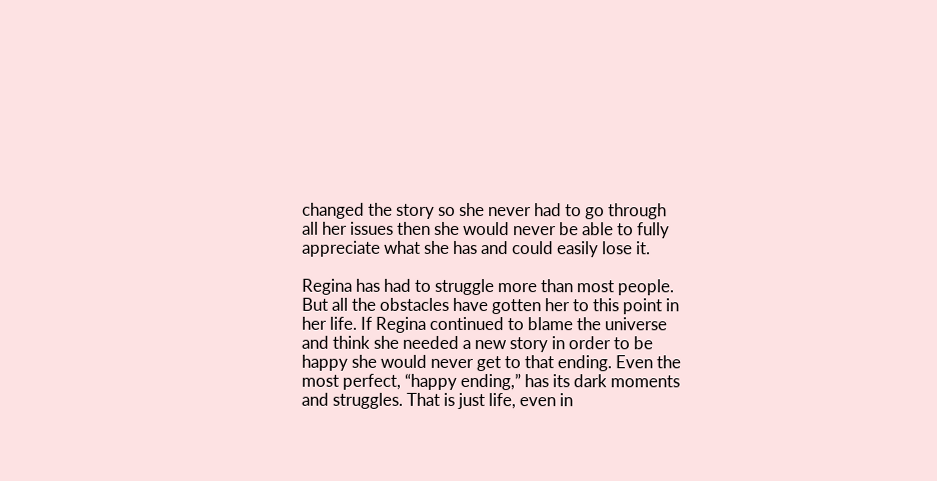changed the story so she never had to go through all her issues then she would never be able to fully appreciate what she has and could easily lose it.

Regina has had to struggle more than most people. But all the obstacles have gotten her to this point in her life. If Regina continued to blame the universe and think she needed a new story in order to be happy she would never get to that ending. Even the most perfect, “happy ending,” has its dark moments and struggles. That is just life, even in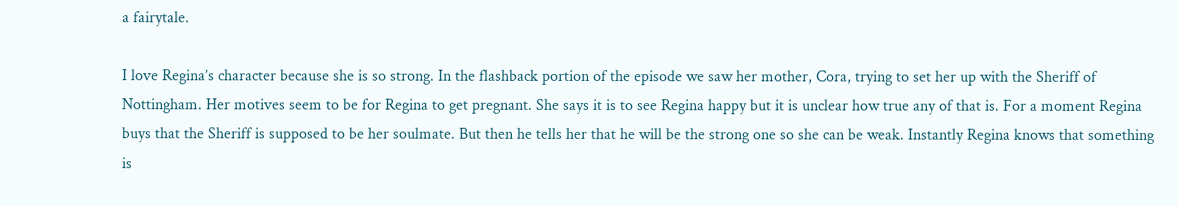a fairytale.

I love Regina’s character because she is so strong. In the flashback portion of the episode we saw her mother, Cora, trying to set her up with the Sheriff of Nottingham. Her motives seem to be for Regina to get pregnant. She says it is to see Regina happy but it is unclear how true any of that is. For a moment Regina buys that the Sheriff is supposed to be her soulmate. But then he tells her that he will be the strong one so she can be weak. Instantly Regina knows that something is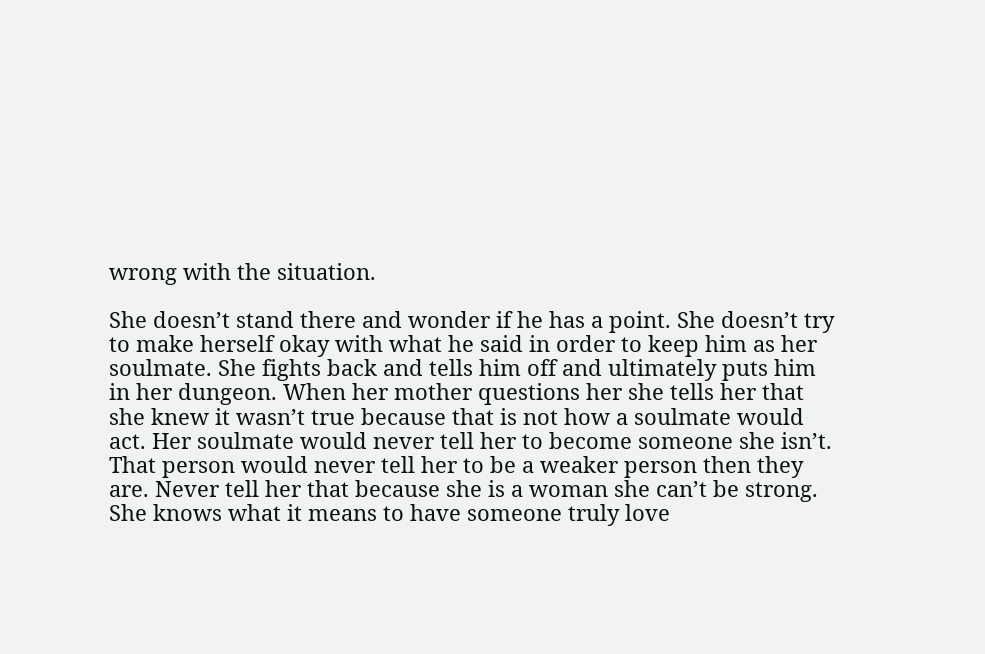wrong with the situation.

She doesn’t stand there and wonder if he has a point. She doesn’t try to make herself okay with what he said in order to keep him as her soulmate. She fights back and tells him off and ultimately puts him in her dungeon. When her mother questions her she tells her that she knew it wasn’t true because that is not how a soulmate would act. Her soulmate would never tell her to become someone she isn’t. That person would never tell her to be a weaker person then they are. Never tell her that because she is a woman she can’t be strong. She knows what it means to have someone truly love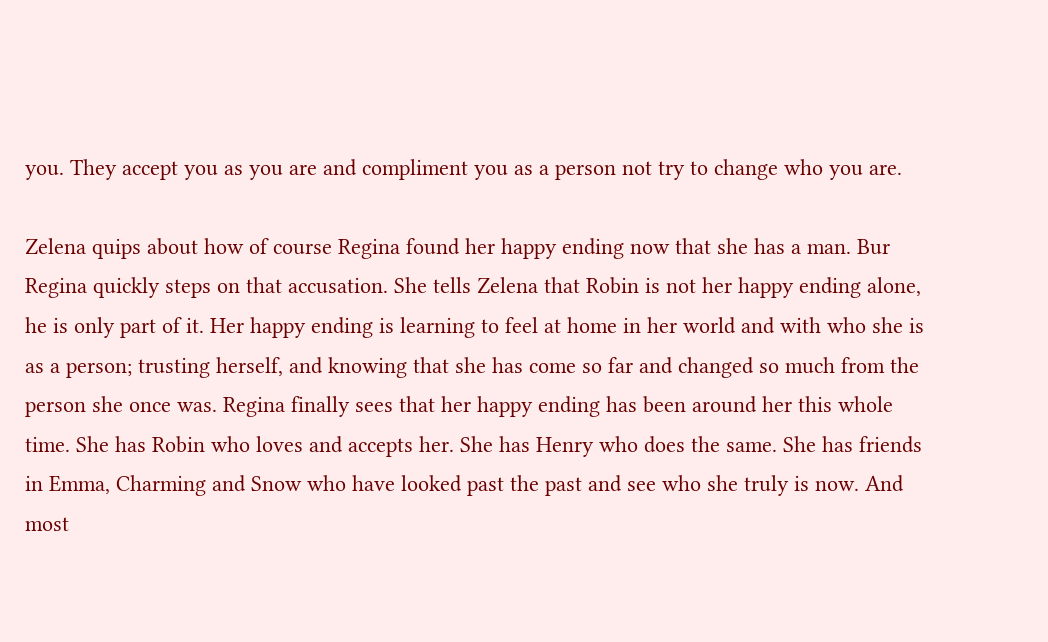you. They accept you as you are and compliment you as a person not try to change who you are.

Zelena quips about how of course Regina found her happy ending now that she has a man. Bur Regina quickly steps on that accusation. She tells Zelena that Robin is not her happy ending alone, he is only part of it. Her happy ending is learning to feel at home in her world and with who she is as a person; trusting herself, and knowing that she has come so far and changed so much from the person she once was. Regina finally sees that her happy ending has been around her this whole time. She has Robin who loves and accepts her. She has Henry who does the same. She has friends in Emma, Charming and Snow who have looked past the past and see who she truly is now. And most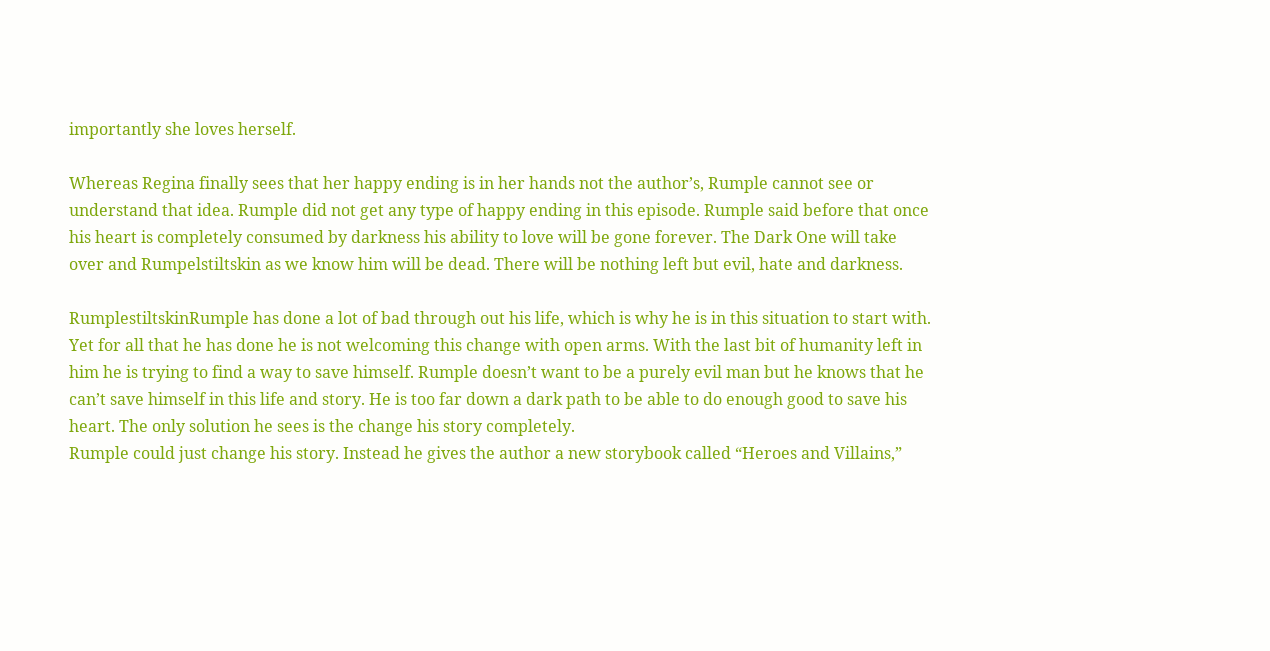importantly she loves herself.

Whereas Regina finally sees that her happy ending is in her hands not the author’s, Rumple cannot see or understand that idea. Rumple did not get any type of happy ending in this episode. Rumple said before that once his heart is completely consumed by darkness his ability to love will be gone forever. The Dark One will take over and Rumpelstiltskin as we know him will be dead. There will be nothing left but evil, hate and darkness.

RumplestiltskinRumple has done a lot of bad through out his life, which is why he is in this situation to start with. Yet for all that he has done he is not welcoming this change with open arms. With the last bit of humanity left in him he is trying to find a way to save himself. Rumple doesn’t want to be a purely evil man but he knows that he can’t save himself in this life and story. He is too far down a dark path to be able to do enough good to save his heart. The only solution he sees is the change his story completely.
Rumple could just change his story. Instead he gives the author a new storybook called “Heroes and Villains,”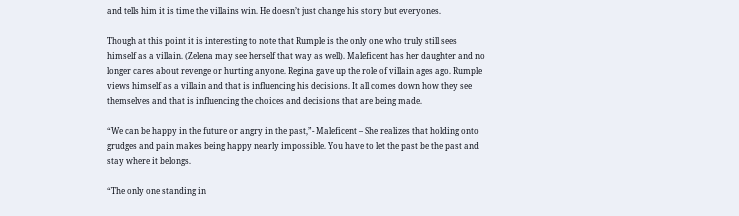and tells him it is time the villains win. He doesn’t just change his story but everyones.

Though at this point it is interesting to note that Rumple is the only one who truly still sees himself as a villain. (Zelena may see herself that way as well). Maleficent has her daughter and no longer cares about revenge or hurting anyone. Regina gave up the role of villain ages ago. Rumple views himself as a villain and that is influencing his decisions. It all comes down how they see themselves and that is influencing the choices and decisions that are being made.

“We can be happy in the future or angry in the past,”- Maleficent – She realizes that holding onto grudges and pain makes being happy nearly impossible. You have to let the past be the past and stay where it belongs.

“The only one standing in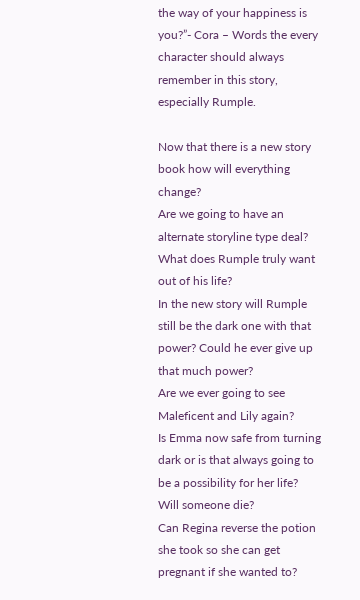the way of your happiness is you?”- Cora – Words the every character should always remember in this story, especially Rumple.

Now that there is a new story book how will everything change?
Are we going to have an alternate storyline type deal?
What does Rumple truly want out of his life?
In the new story will Rumple still be the dark one with that power? Could he ever give up that much power?
Are we ever going to see Maleficent and Lily again?
Is Emma now safe from turning dark or is that always going to be a possibility for her life?
Will someone die?
Can Regina reverse the potion she took so she can get pregnant if she wanted to?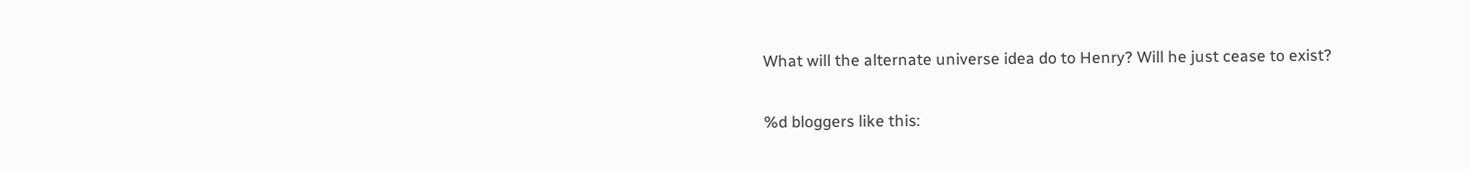What will the alternate universe idea do to Henry? Will he just cease to exist?

%d bloggers like this: